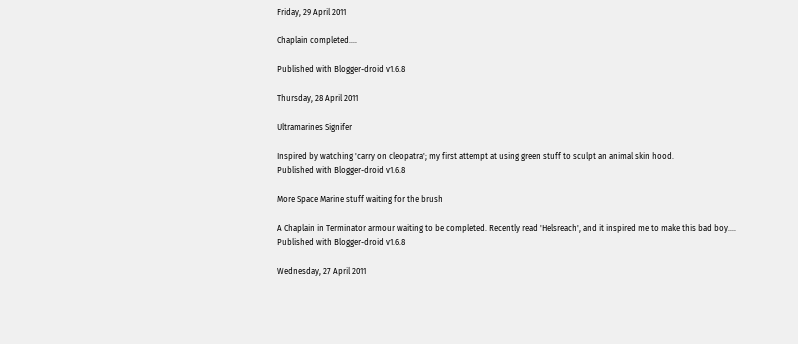Friday, 29 April 2011

Chaplain completed....

Published with Blogger-droid v1.6.8

Thursday, 28 April 2011

Ultramarines Signifer

Inspired by watching 'carry on cleopatra'; my first attempt at using green stuff to sculpt an animal skin hood.
Published with Blogger-droid v1.6.8

More Space Marine stuff waiting for the brush

A Chaplain in Terminator armour waiting to be completed. Recently read 'Helsreach', and it inspired me to make this bad boy....
Published with Blogger-droid v1.6.8

Wednesday, 27 April 2011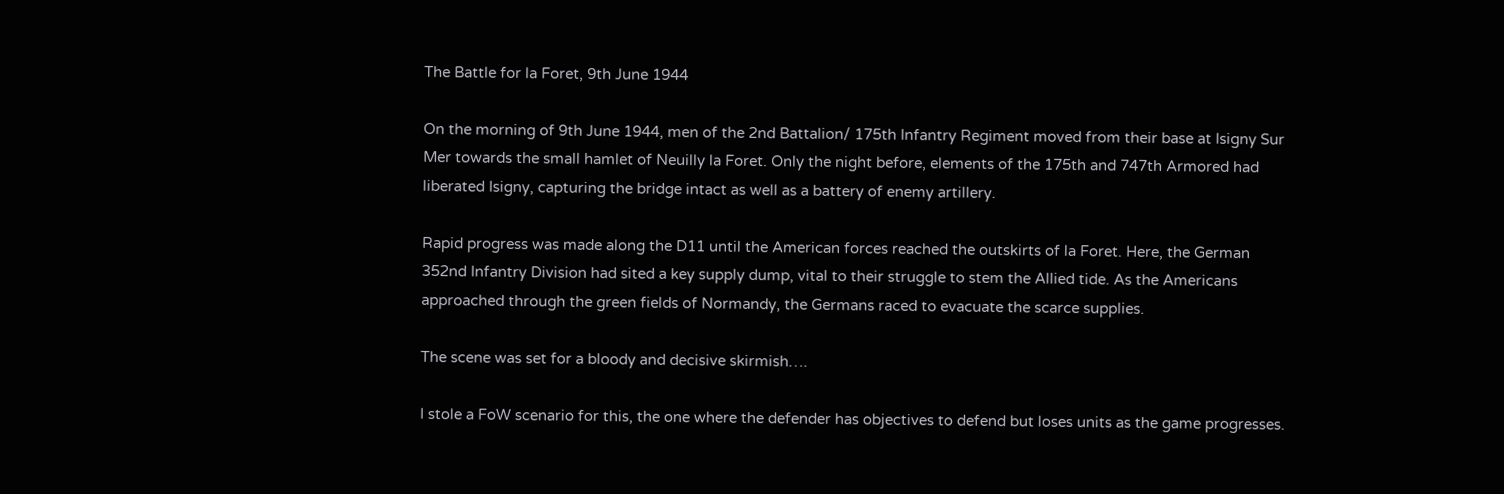The Battle for la Foret, 9th June 1944

On the morning of 9th June 1944, men of the 2nd Battalion/ 175th Infantry Regiment moved from their base at Isigny Sur Mer towards the small hamlet of Neuilly la Foret. Only the night before, elements of the 175th and 747th Armored had liberated Isigny, capturing the bridge intact as well as a battery of enemy artillery.

Rapid progress was made along the D11 until the American forces reached the outskirts of la Foret. Here, the German 352nd Infantry Division had sited a key supply dump, vital to their struggle to stem the Allied tide. As the Americans approached through the green fields of Normandy, the Germans raced to evacuate the scarce supplies.

The scene was set for a bloody and decisive skirmish….

I stole a FoW scenario for this, the one where the defender has objectives to defend but loses units as the game progresses.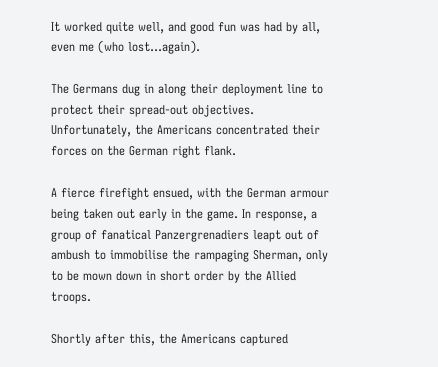It worked quite well, and good fun was had by all, even me (who lost...again).

The Germans dug in along their deployment line to protect their spread-out objectives. Unfortunately, the Americans concentrated their forces on the German right flank.

A fierce firefight ensued, with the German armour being taken out early in the game. In response, a group of fanatical Panzergrenadiers leapt out of ambush to immobilise the rampaging Sherman, only to be mown down in short order by the Allied troops.

Shortly after this, the Americans captured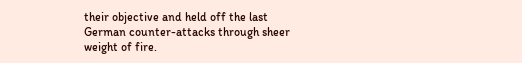their objective and held off the last German counter-attacks through sheer weight of fire.